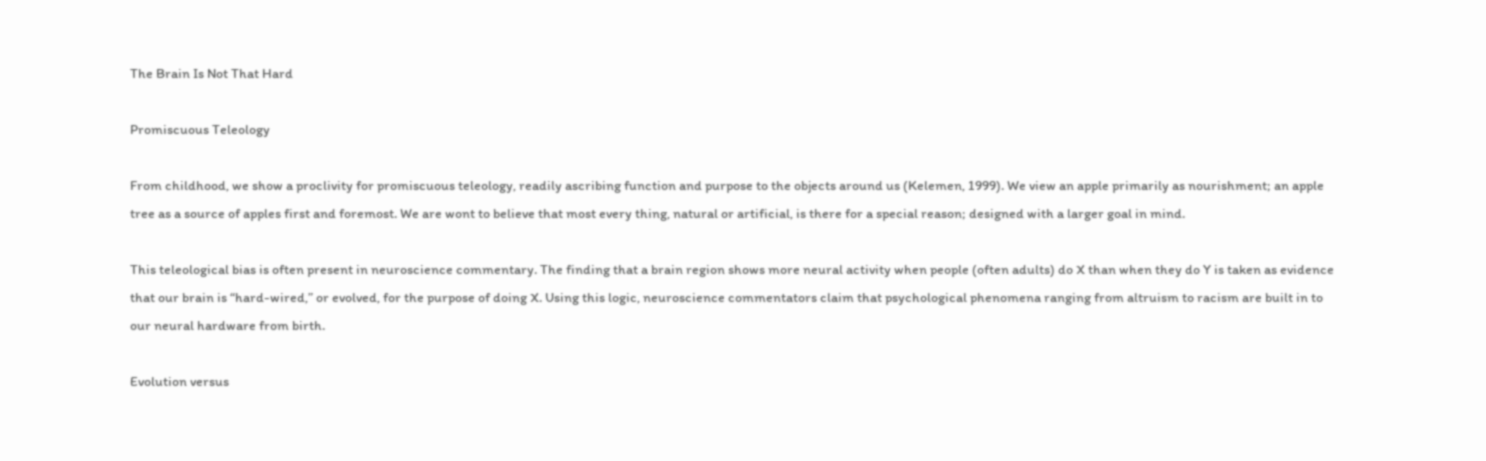The Brain Is Not That Hard

Promiscuous Teleology

From childhood, we show a proclivity for promiscuous teleology, readily ascribing function and purpose to the objects around us (Kelemen, 1999). We view an apple primarily as nourishment; an apple tree as a source of apples first and foremost. We are wont to believe that most every thing, natural or artificial, is there for a special reason; designed with a larger goal in mind.

This teleological bias is often present in neuroscience commentary. The finding that a brain region shows more neural activity when people (often adults) do X than when they do Y is taken as evidence that our brain is “hard-wired,” or evolved, for the purpose of doing X. Using this logic, neuroscience commentators claim that psychological phenomena ranging from altruism to racism are built in to our neural hardware from birth.

Evolution versus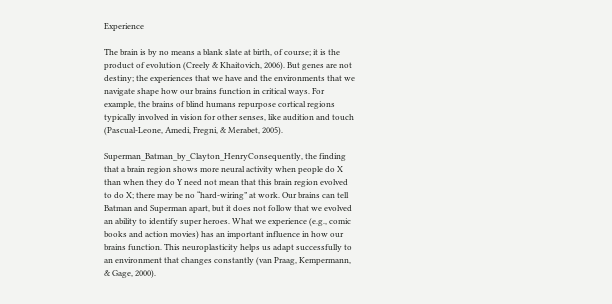Experience

The brain is by no means a blank slate at birth, of course; it is the product of evolution (Creely & Khaitovich, 2006). But genes are not destiny; the experiences that we have and the environments that we navigate shape how our brains function in critical ways. For example, the brains of blind humans repurpose cortical regions typically involved in vision for other senses, like audition and touch (Pascual-Leone, Amedi, Fregni, & Merabet, 2005).

Superman_Batman_by_Clayton_HenryConsequently, the finding that a brain region shows more neural activity when people do X than when they do Y need not mean that this brain region evolved to do X; there may be no “hard-wiring” at work. Our brains can tell Batman and Superman apart, but it does not follow that we evolved an ability to identify super heroes. What we experience (e.g., comic books and action movies) has an important influence in how our brains function. This neuroplasticity helps us adapt successfully to an environment that changes constantly (van Praag, Kempermann, & Gage, 2000).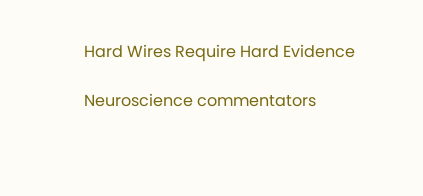Hard Wires Require Hard Evidence

Neuroscience commentators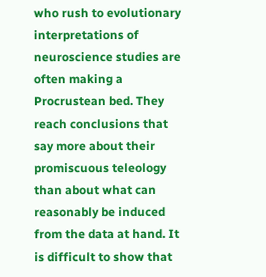who rush to evolutionary interpretations of neuroscience studies are often making a Procrustean bed. They reach conclusions that say more about their promiscuous teleology than about what can reasonably be induced from the data at hand. It is difficult to show that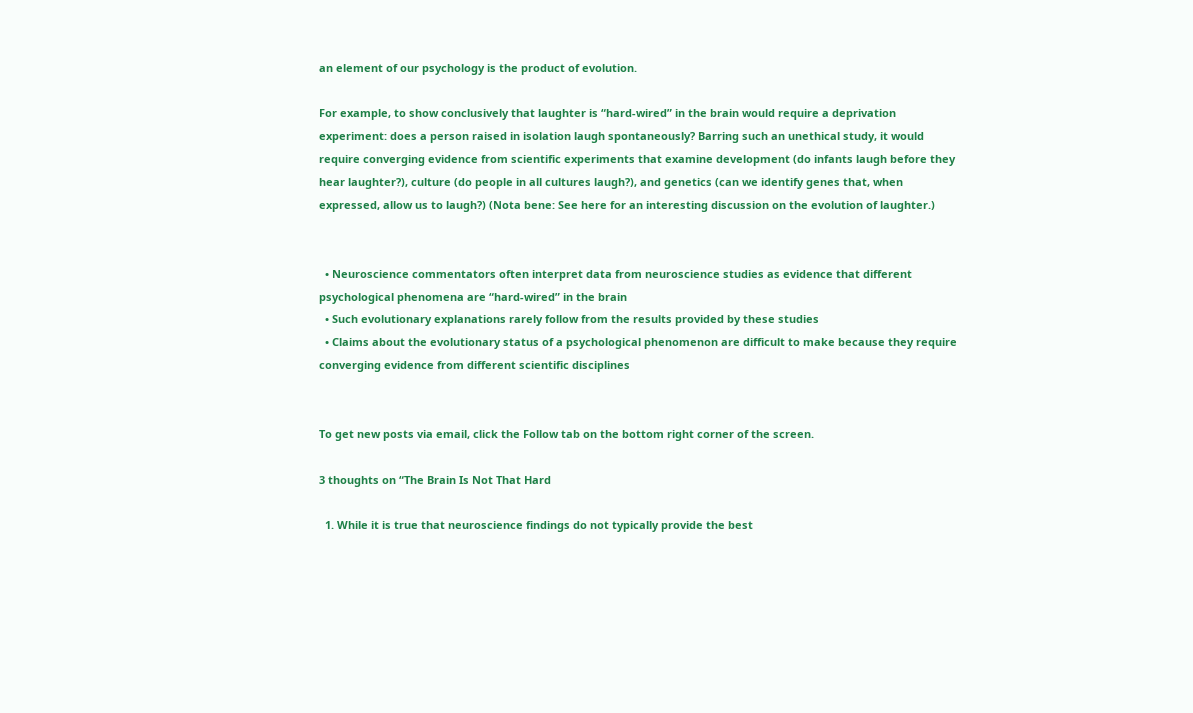an element of our psychology is the product of evolution.

For example, to show conclusively that laughter is “hard-wired” in the brain would require a deprivation experiment: does a person raised in isolation laugh spontaneously? Barring such an unethical study, it would require converging evidence from scientific experiments that examine development (do infants laugh before they hear laughter?), culture (do people in all cultures laugh?), and genetics (can we identify genes that, when expressed, allow us to laugh?) (Nota bene: See here for an interesting discussion on the evolution of laughter.)


  • Neuroscience commentators often interpret data from neuroscience studies as evidence that different psychological phenomena are “hard-wired” in the brain
  • Such evolutionary explanations rarely follow from the results provided by these studies
  • Claims about the evolutionary status of a psychological phenomenon are difficult to make because they require converging evidence from different scientific disciplines


To get new posts via email, click the Follow tab on the bottom right corner of the screen.

3 thoughts on “The Brain Is Not That Hard

  1. While it is true that neuroscience findings do not typically provide the best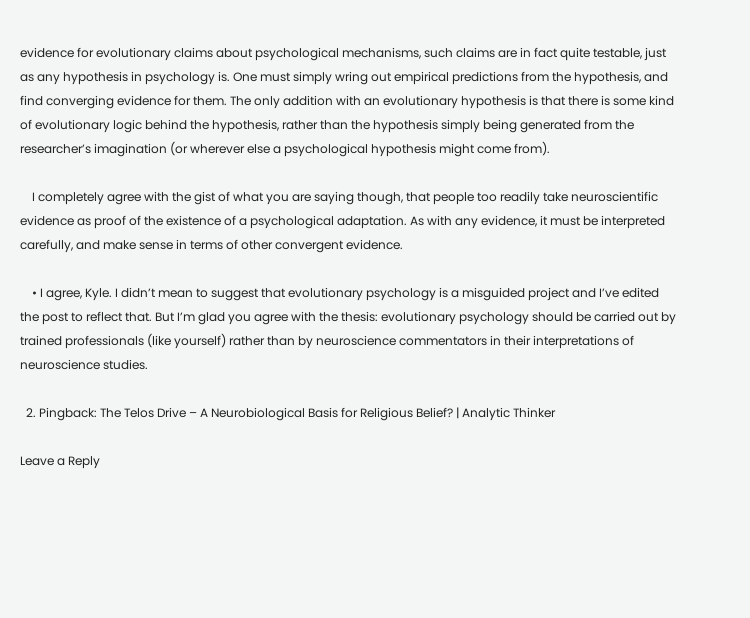evidence for evolutionary claims about psychological mechanisms, such claims are in fact quite testable, just as any hypothesis in psychology is. One must simply wring out empirical predictions from the hypothesis, and find converging evidence for them. The only addition with an evolutionary hypothesis is that there is some kind of evolutionary logic behind the hypothesis, rather than the hypothesis simply being generated from the researcher’s imagination (or wherever else a psychological hypothesis might come from).

    I completely agree with the gist of what you are saying though, that people too readily take neuroscientific evidence as proof of the existence of a psychological adaptation. As with any evidence, it must be interpreted carefully, and make sense in terms of other convergent evidence.

    • I agree, Kyle. I didn’t mean to suggest that evolutionary psychology is a misguided project and I’ve edited the post to reflect that. But I’m glad you agree with the thesis: evolutionary psychology should be carried out by trained professionals (like yourself) rather than by neuroscience commentators in their interpretations of neuroscience studies.

  2. Pingback: The Telos Drive – A Neurobiological Basis for Religious Belief? | Analytic Thinker

Leave a Reply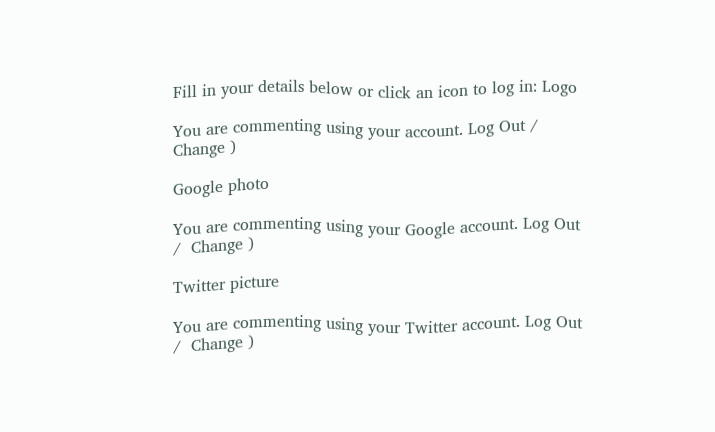Fill in your details below or click an icon to log in: Logo

You are commenting using your account. Log Out /  Change )

Google photo

You are commenting using your Google account. Log Out /  Change )

Twitter picture

You are commenting using your Twitter account. Log Out /  Change )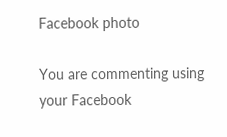Facebook photo

You are commenting using your Facebook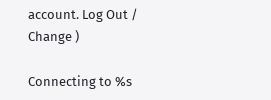account. Log Out /  Change )

Connecting to %s